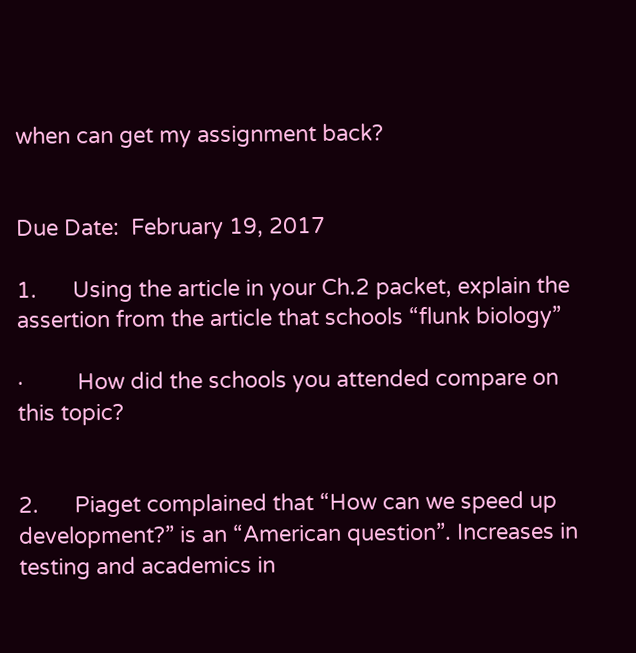when can get my assignment back?


Due Date:  February 19, 2017

1.      Using the article in your Ch.2 packet, explain the assertion from the article that schools “flunk biology”

·         How did the schools you attended compare on this topic?


2.      Piaget complained that “How can we speed up development?” is an “American question”. Increases in testing and academics in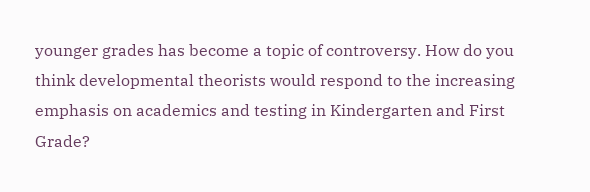younger grades has become a topic of controversy. How do you think developmental theorists would respond to the increasing emphasis on academics and testing in Kindergarten and First Grade?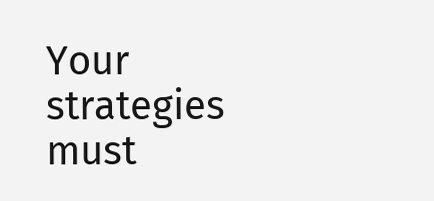Your strategies must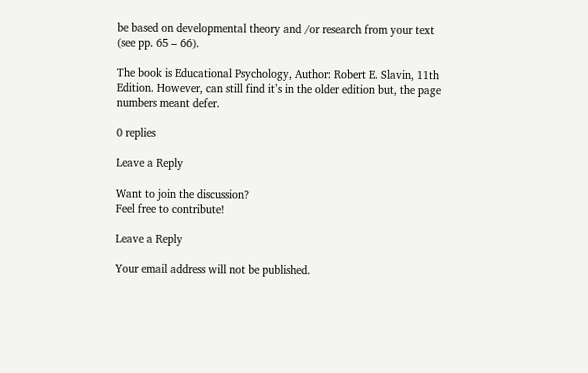be based on developmental theory and /or research from your text (see pp. 65 – 66).

The book is Educational Psychology, Author: Robert E. Slavin, 11th Edition. However, can still find it’s in the older edition but, the page numbers meant defer.

0 replies

Leave a Reply

Want to join the discussion?
Feel free to contribute!

Leave a Reply

Your email address will not be published.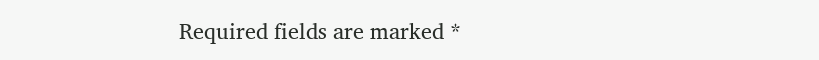Required fields are marked *